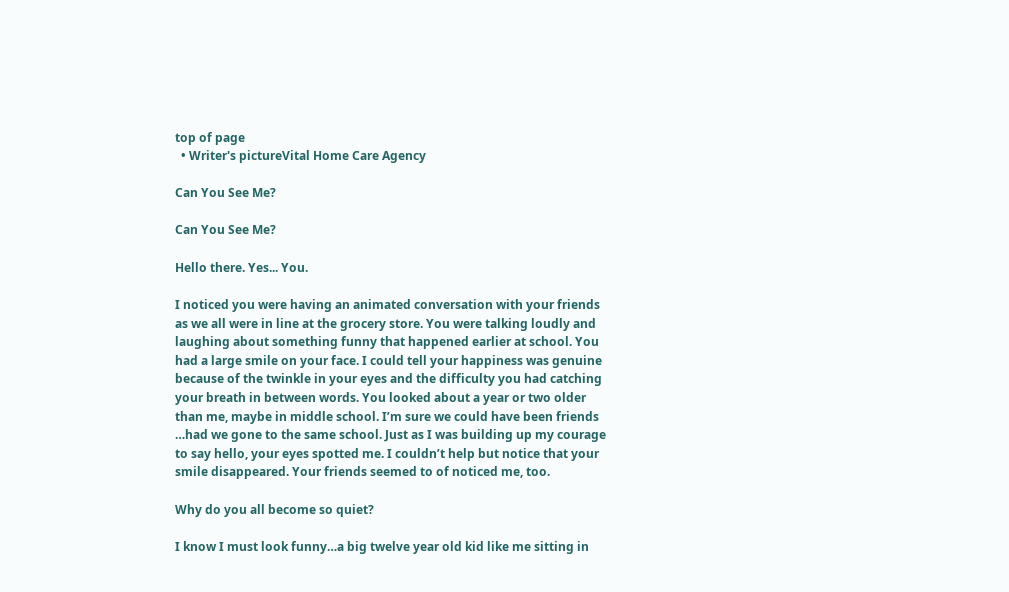top of page
  • Writer's pictureVital Home Care Agency

Can You See Me?

Can You See Me?

Hello there. Yes... You.

I noticed you were having an animated conversation with your friends as we all were in line at the grocery store. You were talking loudly and laughing about something funny that happened earlier at school. You had a large smile on your face. I could tell your happiness was genuine because of the twinkle in your eyes and the difficulty you had catching your breath in between words. You looked about a year or two older than me, maybe in middle school. I’m sure we could have been friends …had we gone to the same school. Just as I was building up my courage to say hello, your eyes spotted me. I couldn’t help but notice that your smile disappeared. Your friends seemed to of noticed me, too.

Why do you all become so quiet?

I know I must look funny…a big twelve year old kid like me sitting in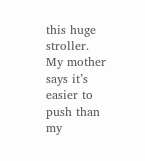this huge stroller. My mother says it’s easier to push than my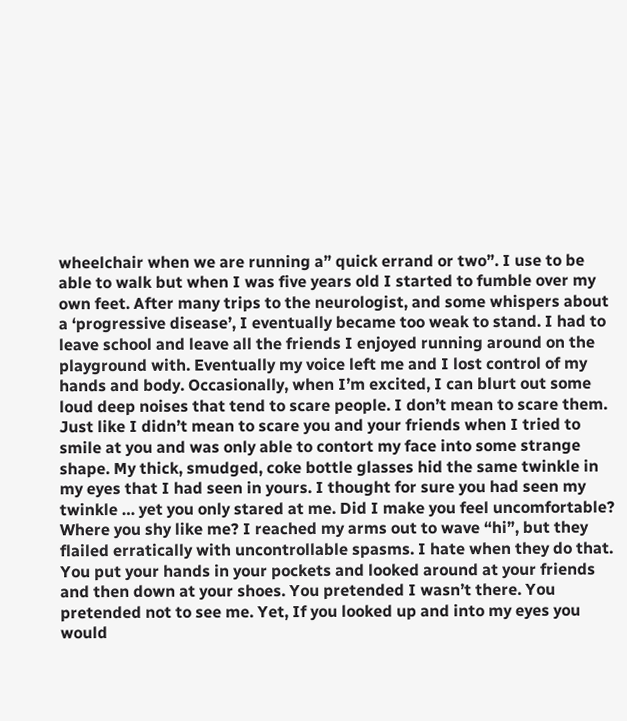wheelchair when we are running a” quick errand or two”. I use to be able to walk but when I was five years old I started to fumble over my own feet. After many trips to the neurologist, and some whispers about a ‘progressive disease’, I eventually became too weak to stand. I had to leave school and leave all the friends I enjoyed running around on the playground with. Eventually my voice left me and I lost control of my hands and body. Occasionally, when I’m excited, I can blurt out some loud deep noises that tend to scare people. I don’t mean to scare them. Just like I didn’t mean to scare you and your friends when I tried to smile at you and was only able to contort my face into some strange shape. My thick, smudged, coke bottle glasses hid the same twinkle in my eyes that I had seen in yours. I thought for sure you had seen my twinkle … yet you only stared at me. Did I make you feel uncomfortable? Where you shy like me? I reached my arms out to wave “hi”, but they flailed erratically with uncontrollable spasms. I hate when they do that. You put your hands in your pockets and looked around at your friends and then down at your shoes. You pretended I wasn’t there. You pretended not to see me. Yet, If you looked up and into my eyes you would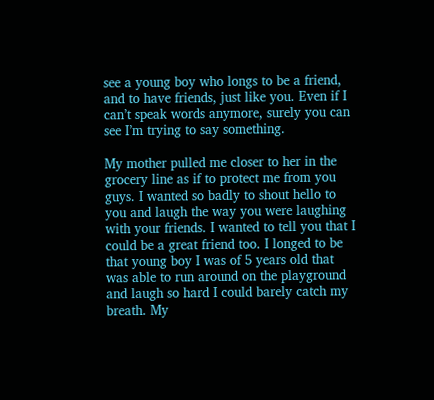see a young boy who longs to be a friend, and to have friends, just like you. Even if I can’t speak words anymore, surely you can see I’m trying to say something.

My mother pulled me closer to her in the grocery line as if to protect me from you guys. I wanted so badly to shout hello to you and laugh the way you were laughing with your friends. I wanted to tell you that I could be a great friend too. I longed to be that young boy I was of 5 years old that was able to run around on the playground and laugh so hard I could barely catch my breath. My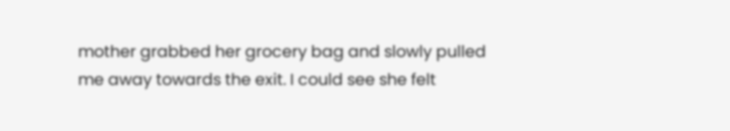mother grabbed her grocery bag and slowly pulled me away towards the exit. I could see she felt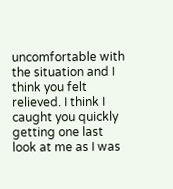uncomfortable with the situation and I think you felt relieved. I think I caught you quickly getting one last look at me as I was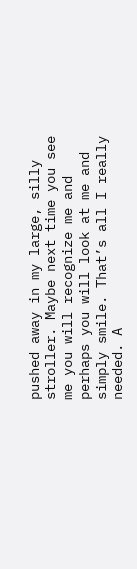pushed away in my large, silly stroller. Maybe next time you see me you will recognize me and perhaps you will look at me and simply smile. That’s all I really needed. A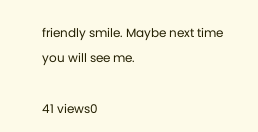friendly smile. Maybe next time you will see me.

41 views0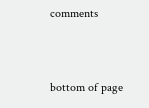comments


bottom of page